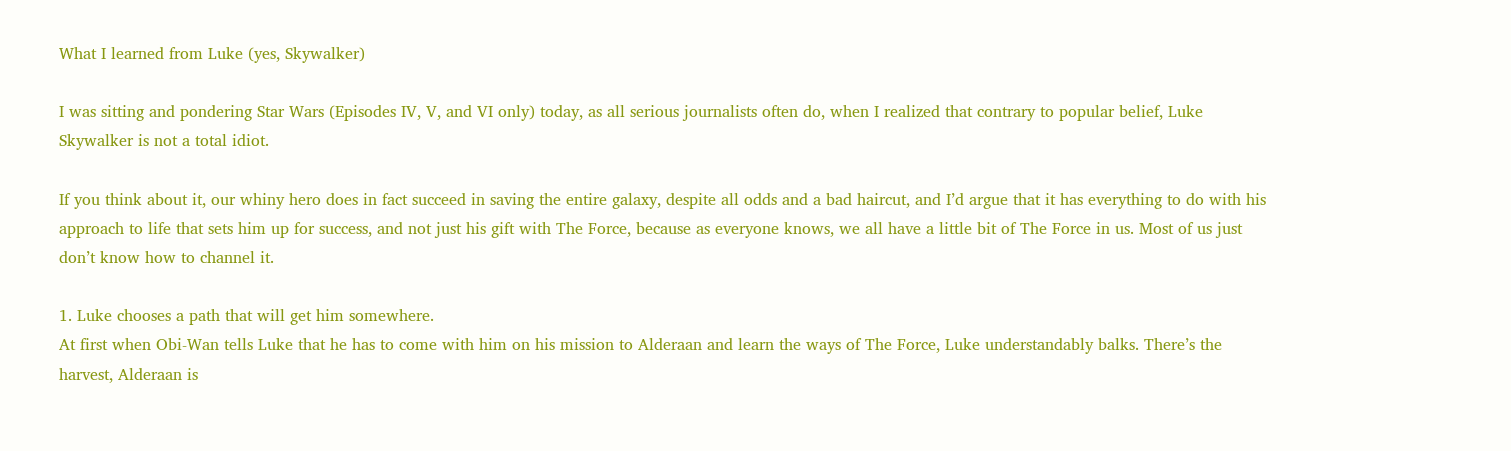What I learned from Luke (yes, Skywalker)

I was sitting and pondering Star Wars (Episodes IV, V, and VI only) today, as all serious journalists often do, when I realized that contrary to popular belief, Luke Skywalker is not a total idiot.

If you think about it, our whiny hero does in fact succeed in saving the entire galaxy, despite all odds and a bad haircut, and I’d argue that it has everything to do with his approach to life that sets him up for success, and not just his gift with The Force, because as everyone knows, we all have a little bit of The Force in us. Most of us just don’t know how to channel it.

1. Luke chooses a path that will get him somewhere.
At first when Obi-Wan tells Luke that he has to come with him on his mission to Alderaan and learn the ways of The Force, Luke understandably balks. There’s the harvest, Alderaan is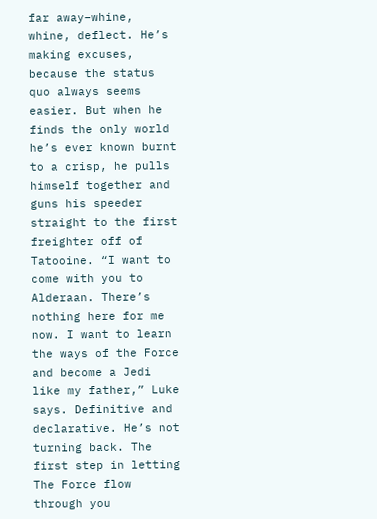far away–whine, whine, deflect. He’s making excuses, because the status quo always seems easier. But when he finds the only world he’s ever known burnt to a crisp, he pulls himself together and guns his speeder straight to the first freighter off of Tatooine. “I want to come with you to Alderaan. There’s nothing here for me now. I want to learn the ways of the Force and become a Jedi like my father,” Luke says. Definitive and declarative. He’s not turning back. The first step in letting The Force flow through you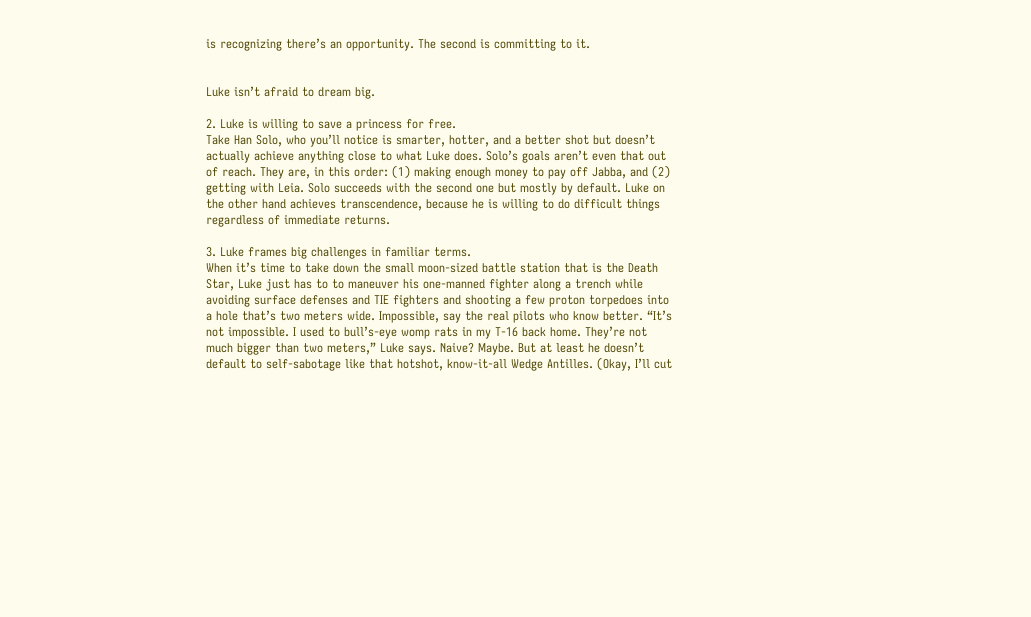is recognizing there’s an opportunity. The second is committing to it.


Luke isn’t afraid to dream big.

2. Luke is willing to save a princess for free.
Take Han Solo, who you’ll notice is smarter, hotter, and a better shot but doesn’t actually achieve anything close to what Luke does. Solo’s goals aren’t even that out of reach. They are, in this order: (1) making enough money to pay off Jabba, and (2) getting with Leia. Solo succeeds with the second one but mostly by default. Luke on the other hand achieves transcendence, because he is willing to do difficult things regardless of immediate returns.

3. Luke frames big challenges in familiar terms.
When it’s time to take down the small moon-sized battle station that is the Death Star, Luke just has to to maneuver his one-manned fighter along a trench while avoiding surface defenses and TIE fighters and shooting a few proton torpedoes into a hole that’s two meters wide. Impossible, say the real pilots who know better. “It’s not impossible. I used to bull’s-eye womp rats in my T-16 back home. They’re not much bigger than two meters,” Luke says. Naive? Maybe. But at least he doesn’t default to self-sabotage like that hotshot, know-it-all Wedge Antilles. (Okay, I’ll cut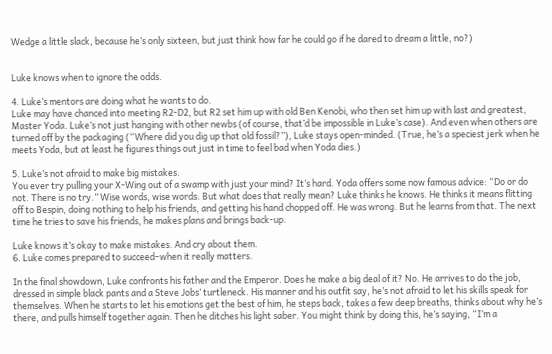Wedge a little slack, because he’s only sixteen, but just think how far he could go if he dared to dream a little, no?)


Luke knows when to ignore the odds.

4. Luke’s mentors are doing what he wants to do.
Luke may have chanced into meeting R2-D2, but R2 set him up with old Ben Kenobi, who then set him up with last and greatest, Master Yoda. Luke’s not just hanging with other newbs (of course, that’d be impossible in Luke’s case). And even when others are turned off by the packaging (“Where did you dig up that old fossil?”), Luke stays open-minded. (True, he’s a speciest jerk when he meets Yoda, but at least he figures things out just in time to feel bad when Yoda dies.)

5. Luke’s not afraid to make big mistakes.
You ever try pulling your X-Wing out of a swamp with just your mind? It’s hard. Yoda offers some now famous advice: “Do or do not. There is no try.” Wise words, wise words. But what does that really mean? Luke thinks he knows. He thinks it means flitting off to Bespin, doing nothing to help his friends, and getting his hand chopped off. He was wrong. But he learns from that. The next time he tries to save his friends, he makes plans and brings back-up.

Luke knows it’s okay to make mistakes. And cry about them.
6. Luke comes prepared to succeed–when it really matters.

In the final showdown, Luke confronts his father and the Emperor. Does he make a big deal of it? No. He arrives to do the job, dressed in simple black pants and a Steve Jobs’ turtleneck. His manner and his outfit say, he’s not afraid to let his skills speak for themselves. When he starts to let his emotions get the best of him, he steps back, takes a few deep breaths, thinks about why he’s there, and pulls himself together again. Then he ditches his light saber. You might think by doing this, he’s saying, “I’m a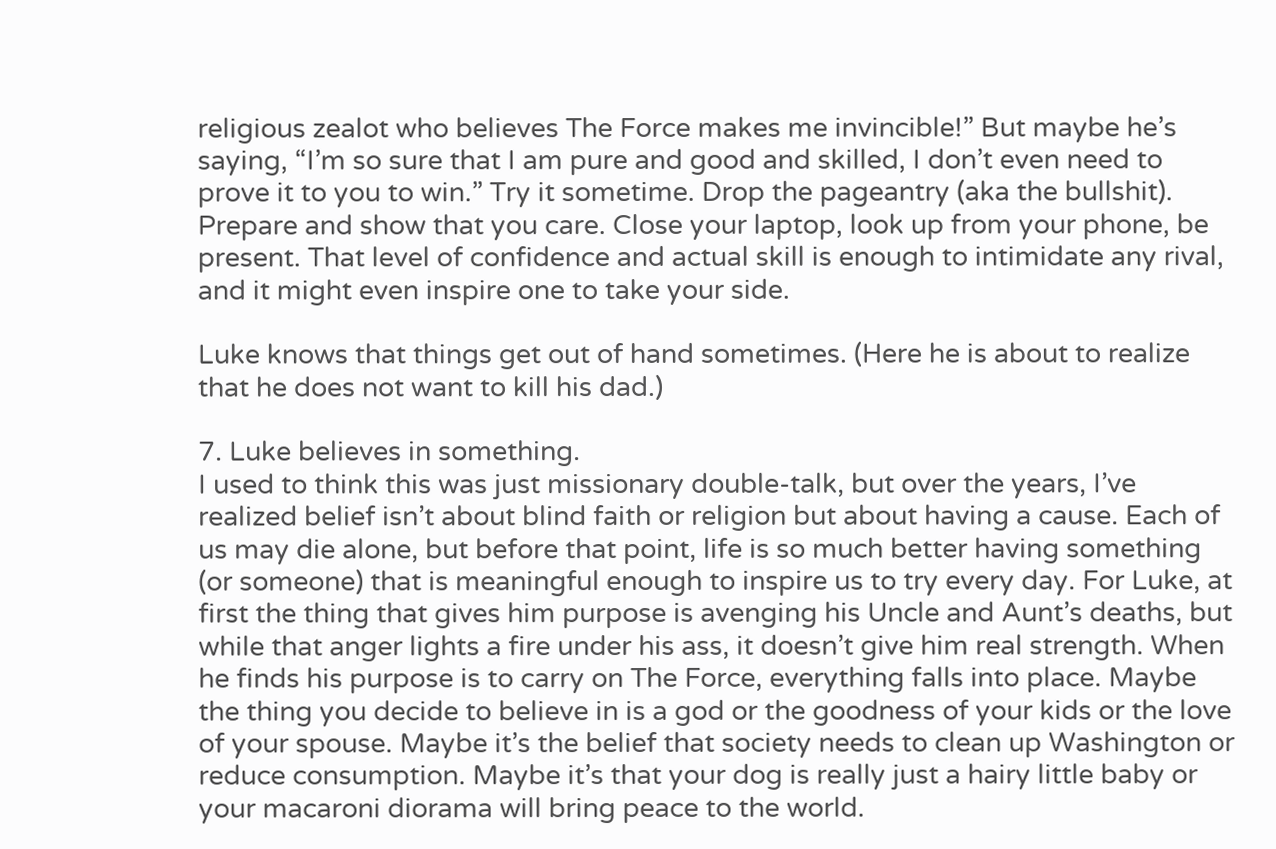religious zealot who believes The Force makes me invincible!” But maybe he’s saying, “I’m so sure that I am pure and good and skilled, I don’t even need to prove it to you to win.” Try it sometime. Drop the pageantry (aka the bullshit). Prepare and show that you care. Close your laptop, look up from your phone, be present. That level of confidence and actual skill is enough to intimidate any rival, and it might even inspire one to take your side.

Luke knows that things get out of hand sometimes. (Here he is about to realize that he does not want to kill his dad.)

7. Luke believes in something.
I used to think this was just missionary double-talk, but over the years, I’ve realized belief isn’t about blind faith or religion but about having a cause. Each of us may die alone, but before that point, life is so much better having something (or someone) that is meaningful enough to inspire us to try every day. For Luke, at first the thing that gives him purpose is avenging his Uncle and Aunt’s deaths, but while that anger lights a fire under his ass, it doesn’t give him real strength. When he finds his purpose is to carry on The Force, everything falls into place. Maybe the thing you decide to believe in is a god or the goodness of your kids or the love of your spouse. Maybe it’s the belief that society needs to clean up Washington or reduce consumption. Maybe it’s that your dog is really just a hairy little baby or your macaroni diorama will bring peace to the world.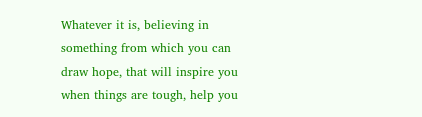Whatever it is, believing in something from which you can draw hope, that will inspire you when things are tough, help you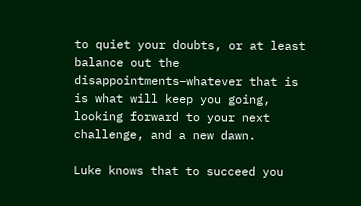to quiet your doubts, or at least balance out the disappointments–whatever that is is what will keep you going, looking forward to your next challenge, and a new dawn.

Luke knows that to succeed you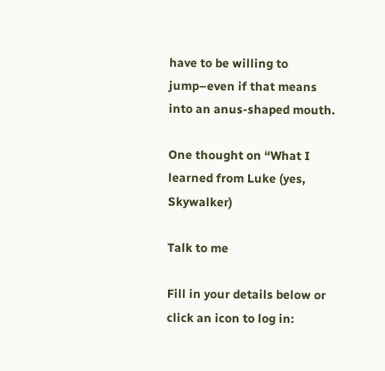have to be willing to jump–even if that means into an anus-shaped mouth.

One thought on “What I learned from Luke (yes, Skywalker)

Talk to me

Fill in your details below or click an icon to log in: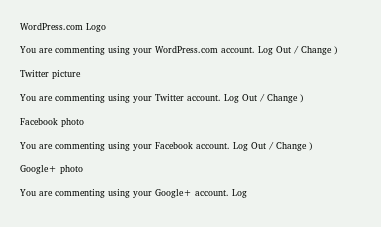WordPress.com Logo

You are commenting using your WordPress.com account. Log Out / Change )

Twitter picture

You are commenting using your Twitter account. Log Out / Change )

Facebook photo

You are commenting using your Facebook account. Log Out / Change )

Google+ photo

You are commenting using your Google+ account. Log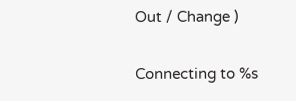Out / Change )

Connecting to %s